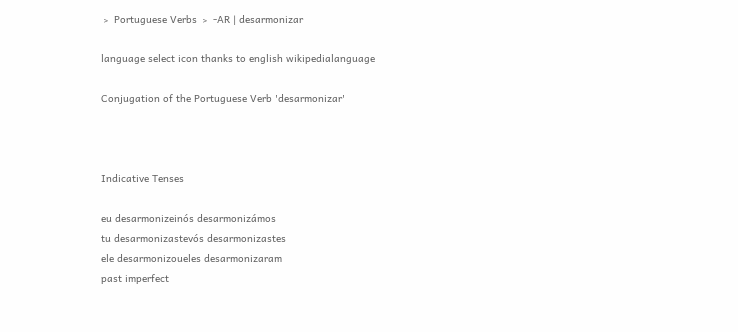﹥ Portuguese Verbs ﹥ -AR | desarmonizar

language select icon thanks to english wikipedialanguage

Conjugation of the Portuguese Verb 'desarmonizar'



Indicative Tenses

eu desarmonizeinós desarmonizámos
tu desarmonizastevós desarmonizastes
ele desarmonizoueles desarmonizaram
past imperfect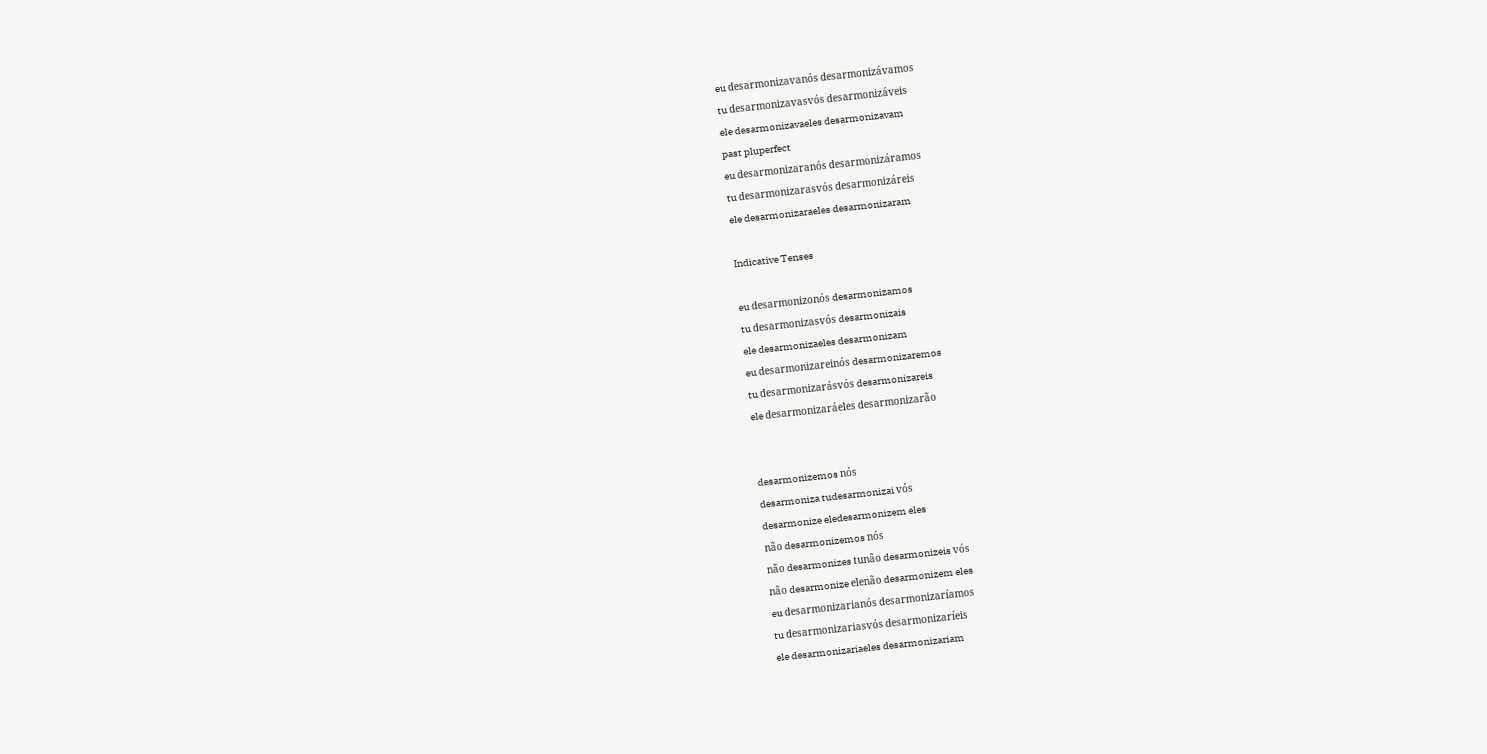eu desarmonizavanós desarmonizávamos
tu desarmonizavasvós desarmonizáveis
ele desarmonizavaeles desarmonizavam
past pluperfect
eu desarmonizaranós desarmonizáramos
tu desarmonizarasvós desarmonizáreis
ele desarmonizaraeles desarmonizaram

Indicative Tenses

eu desarmonizonós desarmonizamos
tu desarmonizasvós desarmonizais
ele desarmonizaeles desarmonizam
eu desarmonizareinós desarmonizaremos
tu desarmonizarásvós desarmonizareis
ele desarmonizaráeles desarmonizarão


desarmonizemos nós
desarmoniza tudesarmonizai vós
desarmonize eledesarmonizem eles
não desarmonizemos nós
não desarmonizes tunão desarmonizeis vós
não desarmonize elenão desarmonizem eles
eu desarmonizarianós desarmonizaríamos
tu desarmonizariasvós desarmonizaríeis
ele desarmonizariaeles desarmonizariam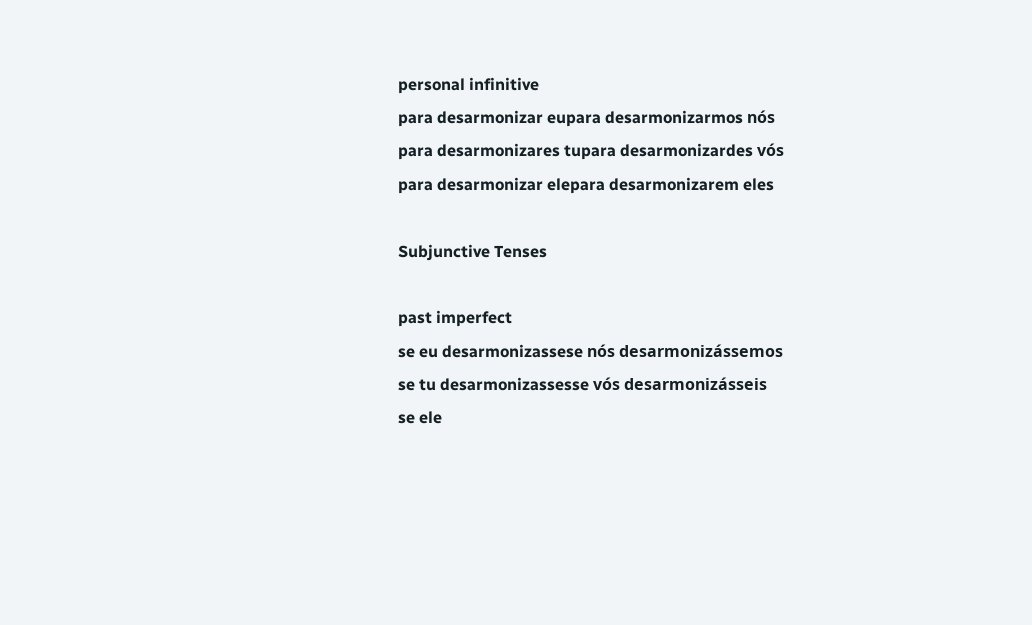personal infinitive
para desarmonizar eupara desarmonizarmos nós
para desarmonizares tupara desarmonizardes vós
para desarmonizar elepara desarmonizarem eles

Subjunctive Tenses

past imperfect
se eu desarmonizassese nós desarmonizássemos
se tu desarmonizassesse vós desarmonizásseis
se ele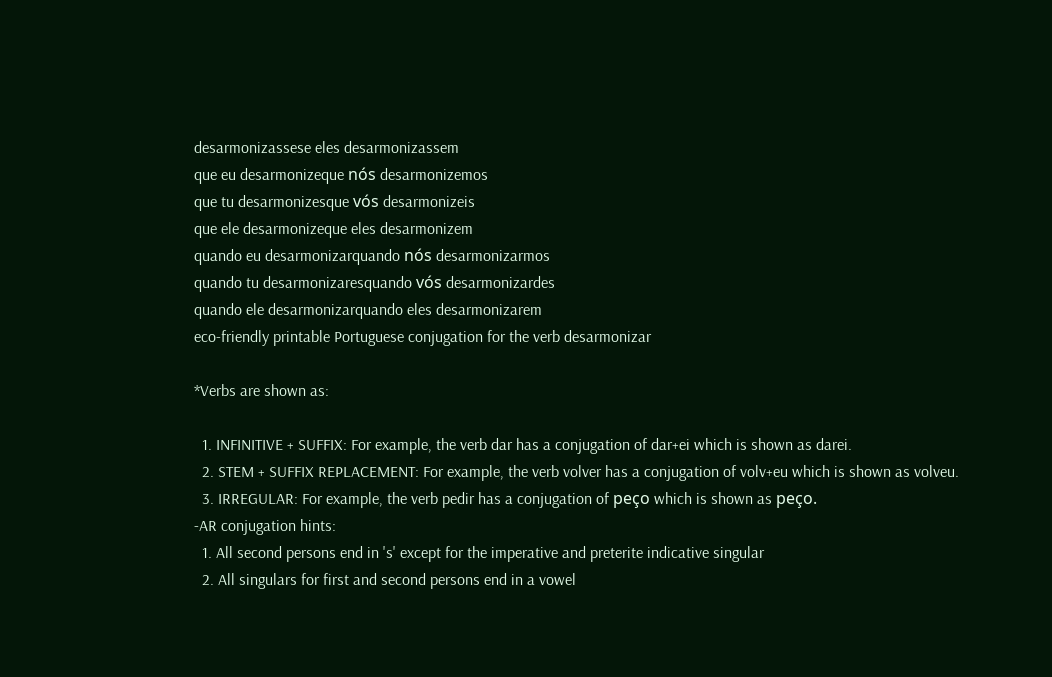desarmonizassese eles desarmonizassem
que eu desarmonizeque nós desarmonizemos
que tu desarmonizesque vós desarmonizeis
que ele desarmonizeque eles desarmonizem
quando eu desarmonizarquando nós desarmonizarmos
quando tu desarmonizaresquando vós desarmonizardes
quando ele desarmonizarquando eles desarmonizarem
eco-friendly printable Portuguese conjugation for the verb desarmonizar

*Verbs are shown as:

  1. INFINITIVE + SUFFIX: For example, the verb dar has a conjugation of dar+ei which is shown as darei.
  2. STEM + SUFFIX REPLACEMENT: For example, the verb volver has a conjugation of volv+eu which is shown as volveu.
  3. IRREGULAR: For example, the verb pedir has a conjugation of peço which is shown as peço.
-AR conjugation hints:
  1. All second persons end in 's' except for the imperative and preterite indicative singular
  2. All singulars for first and second persons end in a vowel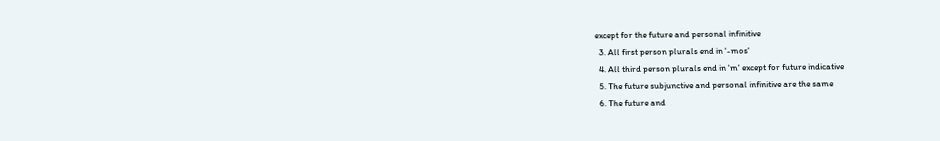except for the future and personal infinitive
  3. All first person plurals end in '-mos'
  4. All third person plurals end in 'm' except for future indicative
  5. The future subjunctive and personal infinitive are the same
  6. The future and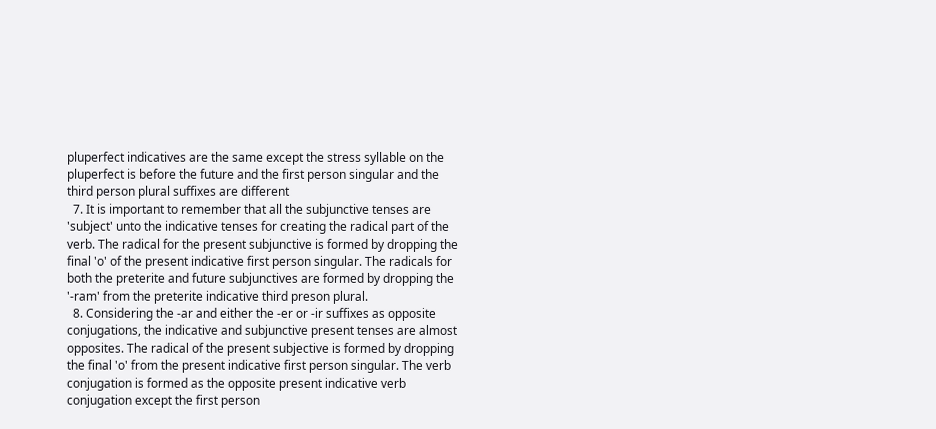pluperfect indicatives are the same except the stress syllable on the pluperfect is before the future and the first person singular and the third person plural suffixes are different
  7. It is important to remember that all the subjunctive tenses are 'subject' unto the indicative tenses for creating the radical part of the verb. The radical for the present subjunctive is formed by dropping the final 'o' of the present indicative first person singular. The radicals for both the preterite and future subjunctives are formed by dropping the '-ram' from the preterite indicative third preson plural.
  8. Considering the -ar and either the -er or -ir suffixes as opposite conjugations, the indicative and subjunctive present tenses are almost opposites. The radical of the present subjective is formed by dropping the final 'o' from the present indicative first person singular. The verb conjugation is formed as the opposite present indicative verb conjugation except the first person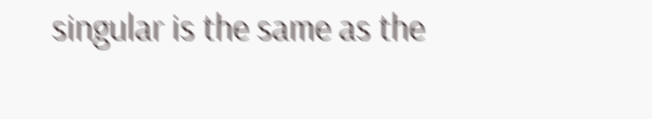singular is the same as the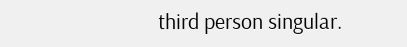third person singular.